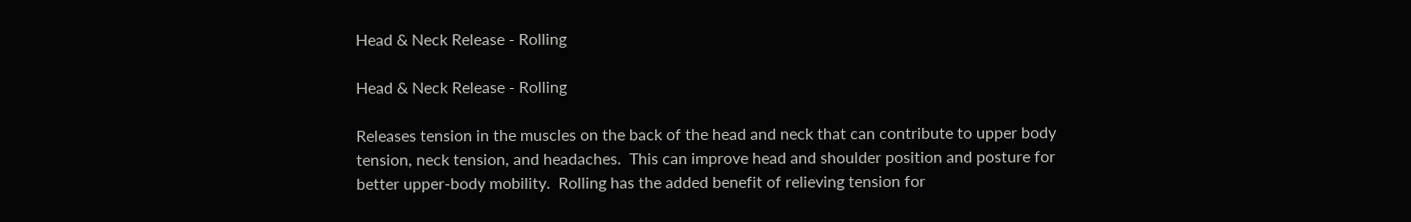Head & Neck Release - Rolling

Head & Neck Release - Rolling

Releases tension in the muscles on the back of the head and neck that can contribute to upper body tension, neck tension, and headaches.  This can improve head and shoulder position and posture for better upper-body mobility.  Rolling has the added benefit of relieving tension for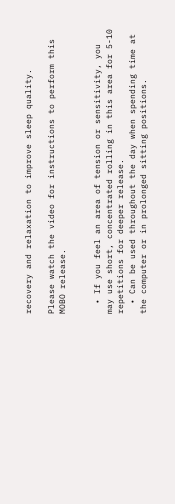recovery and relaxation to improve sleep quality.

Please watch the video for instructions to perform this MOBO release.


  • If you feel an area of tension or sensitivity, you may use short, concentrated rolling in this area for 5-10 repetitions for deeper release.
  • Can be used throughout the day when spending time at the computer or in prolonged sitting positions.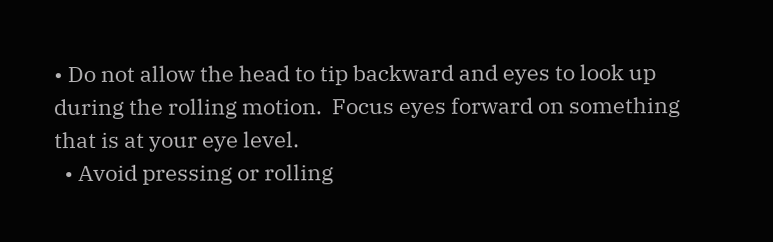• Do not allow the head to tip backward and eyes to look up during the rolling motion.  Focus eyes forward on something that is at your eye level.
  • Avoid pressing or rolling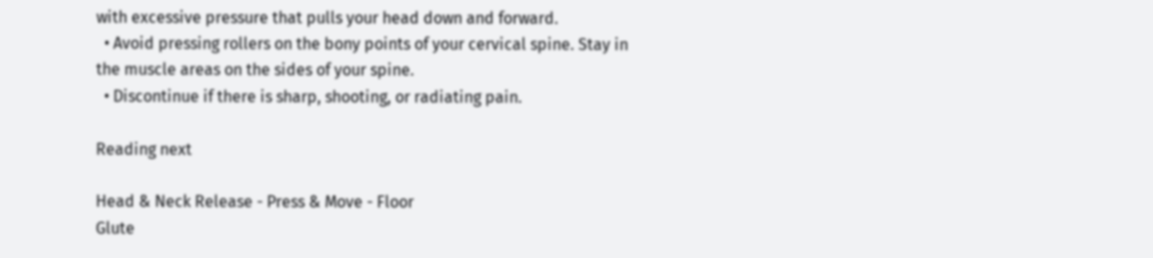with excessive pressure that pulls your head down and forward.
  • Avoid pressing rollers on the bony points of your cervical spine. Stay in the muscle areas on the sides of your spine.
  • Discontinue if there is sharp, shooting, or radiating pain.

Reading next

Head & Neck Release - Press & Move - Floor
Glute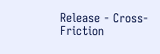Release - Cross-Friction